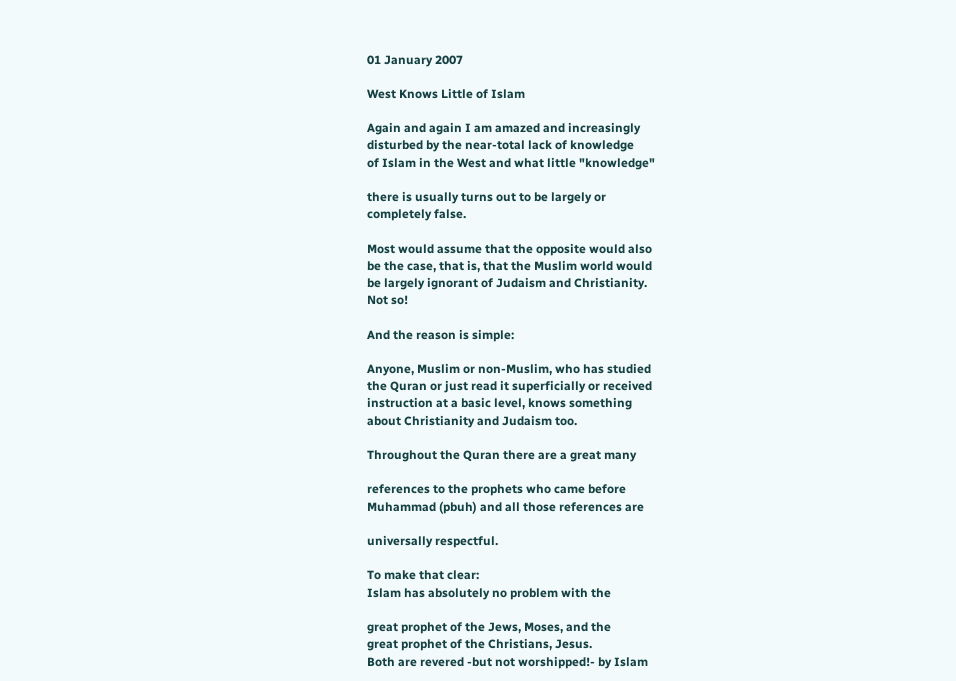01 January 2007

West Knows Little of Islam

Again and again I am amazed and increasingly
disturbed by the near-total lack of knowledge
of Islam in the West and what little "knowledge"

there is usually turns out to be largely or
completely false.

Most would assume that the opposite would also
be the case, that is, that the Muslim world would
be largely ignorant of Judaism and Christianity.
Not so!

And the reason is simple:

Anyone, Muslim or non-Muslim, who has studied
the Quran or just read it superficially or received
instruction at a basic level, knows something
about Christianity and Judaism too.

Throughout the Quran there are a great many

references to the prophets who came before
Muhammad (pbuh) and all those references are

universally respectful.

To make that clear:
Islam has absolutely no problem with the

great prophet of the Jews, Moses, and the
great prophet of the Christians, Jesus.
Both are revered -but not worshipped!- by Islam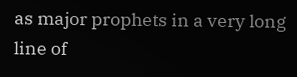as major prophets in a very long line of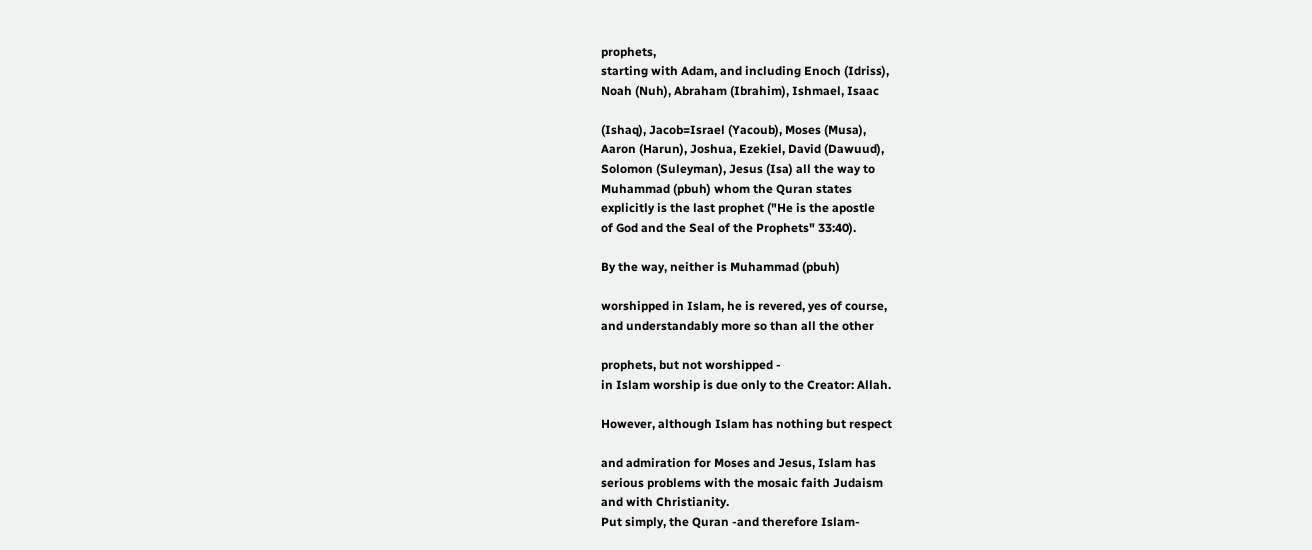prophets,
starting with Adam, and including Enoch (Idriss),
Noah (Nuh), Abraham (Ibrahim), Ishmael, Isaac

(Ishaq), Jacob=Israel (Yacoub), Moses (Musa),
Aaron (Harun), Joshua, Ezekiel, David (Dawuud),
Solomon (Suleyman), Jesus (Isa) all the way to
Muhammad (pbuh) whom the Quran states
explicitly is the last prophet ("He is the apostle
of God and the Seal of the Prophets" 33:40).

By the way, neither is Muhammad (pbuh)

worshipped in Islam, he is revered, yes of course,
and understandably more so than all the other

prophets, but not worshipped -
in Islam worship is due only to the Creator: Allah.

However, although Islam has nothing but respect

and admiration for Moses and Jesus, Islam has
serious problems with the mosaic faith Judaism
and with Christianity.
Put simply, the Quran -and therefore Islam-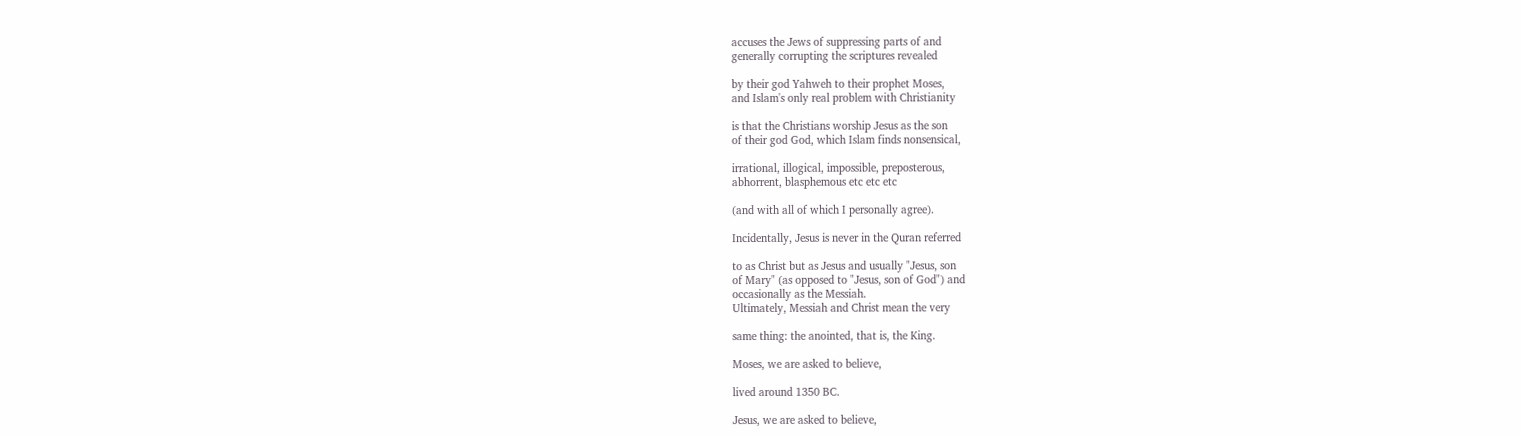accuses the Jews of suppressing parts of and
generally corrupting the scriptures revealed

by their god Yahweh to their prophet Moses,
and Islam's only real problem with Christianity

is that the Christians worship Jesus as the son
of their god God, which Islam finds nonsensical,

irrational, illogical, impossible, preposterous,
abhorrent, blasphemous etc etc etc

(and with all of which I personally agree).

Incidentally, Jesus is never in the Quran referred

to as Christ but as Jesus and usually "Jesus, son
of Mary" (as opposed to "Jesus, son of God") and
occasionally as the Messiah.
Ultimately, Messiah and Christ mean the very

same thing: the anointed, that is, the King.

Moses, we are asked to believe,

lived around 1350 BC.

Jesus, we are asked to believe,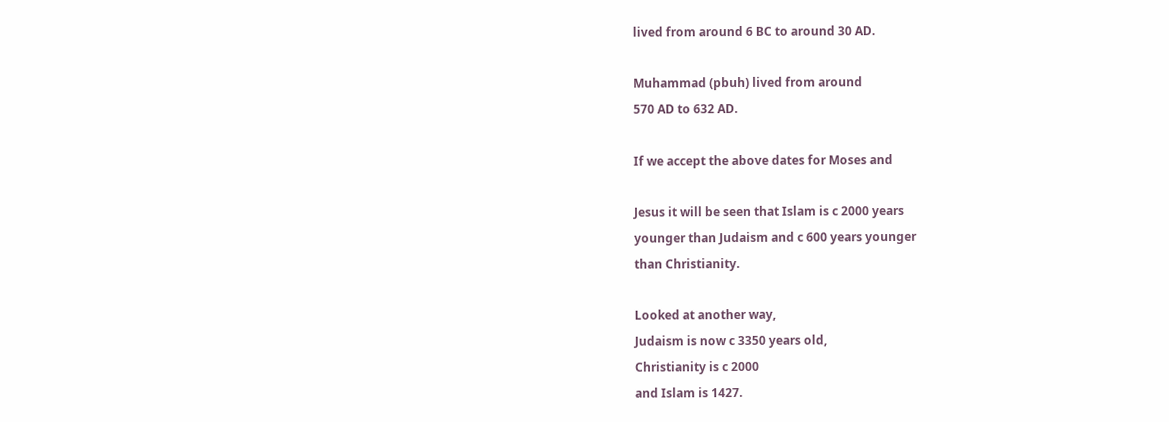lived from around 6 BC to around 30 AD.

Muhammad (pbuh) lived from around
570 AD to 632 AD.

If we accept the above dates for Moses and

Jesus it will be seen that Islam is c 2000 years
younger than Judaism and c 600 years younger
than Christianity.

Looked at another way,
Judaism is now c 3350 years old,
Christianity is c 2000
and Islam is 1427.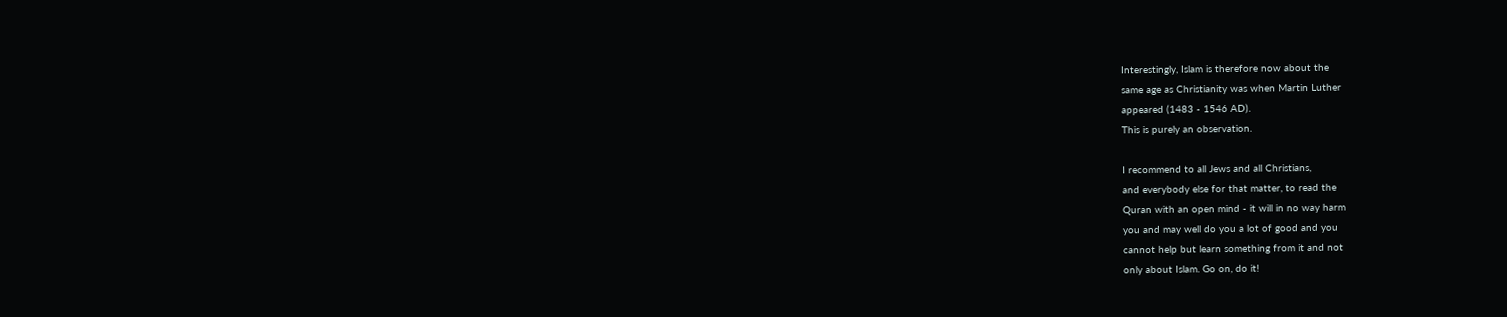Interestingly, Islam is therefore now about the
same age as Christianity was when Martin Luther
appeared (1483 - 1546 AD).
This is purely an observation.

I recommend to all Jews and all Christians,
and everybody else for that matter, to read the
Quran with an open mind - it will in no way harm
you and may well do you a lot of good and you
cannot help but learn something from it and not
only about Islam. Go on, do it!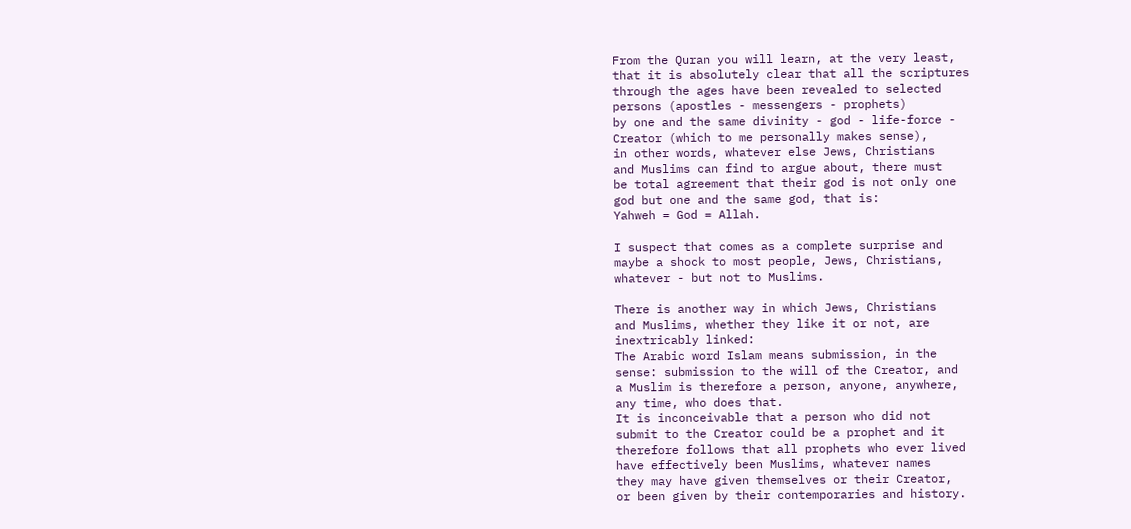From the Quran you will learn, at the very least,
that it is absolutely clear that all the scriptures
through the ages have been revealed to selected
persons (apostles - messengers - prophets)
by one and the same divinity - god - life-force -
Creator (which to me personally makes sense),
in other words, whatever else Jews, Christians
and Muslims can find to argue about, there must
be total agreement that their god is not only one
god but one and the same god, that is:
Yahweh = God = Allah.

I suspect that comes as a complete surprise and
maybe a shock to most people, Jews, Christians,
whatever - but not to Muslims.

There is another way in which Jews, Christians
and Muslims, whether they like it or not, are
inextricably linked:
The Arabic word Islam means submission, in the
sense: submission to the will of the Creator, and
a Muslim is therefore a person, anyone, anywhere,
any time, who does that.
It is inconceivable that a person who did not
submit to the Creator could be a prophet and it
therefore follows that all prophets who ever lived
have effectively been Muslims, whatever names
they may have given themselves or their Creator,
or been given by their contemporaries and history.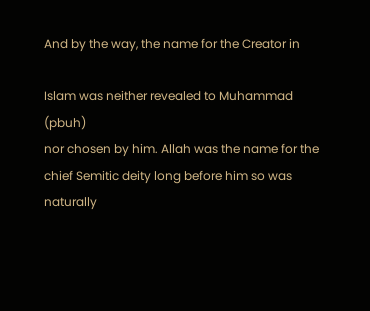And by the way, the name for the Creator in

Islam was neither revealed to Muhammad (pbuh)
nor chosen by him. Allah was the name for the
chief Semitic deity long before him so was
naturally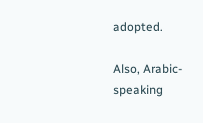adopted.

Also, Arabic-speaking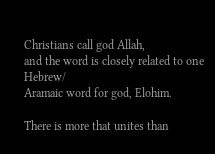Christians call god Allah,
and the word is closely related to one Hebrew/
Aramaic word for god, Elohim.

There is more that unites than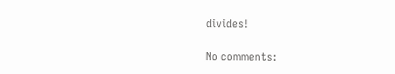divides!

No comments: